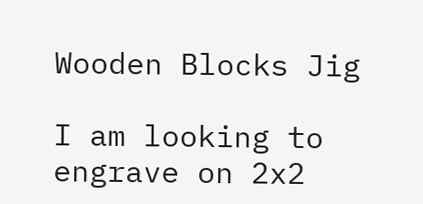Wooden Blocks Jig

I am looking to engrave on 2x2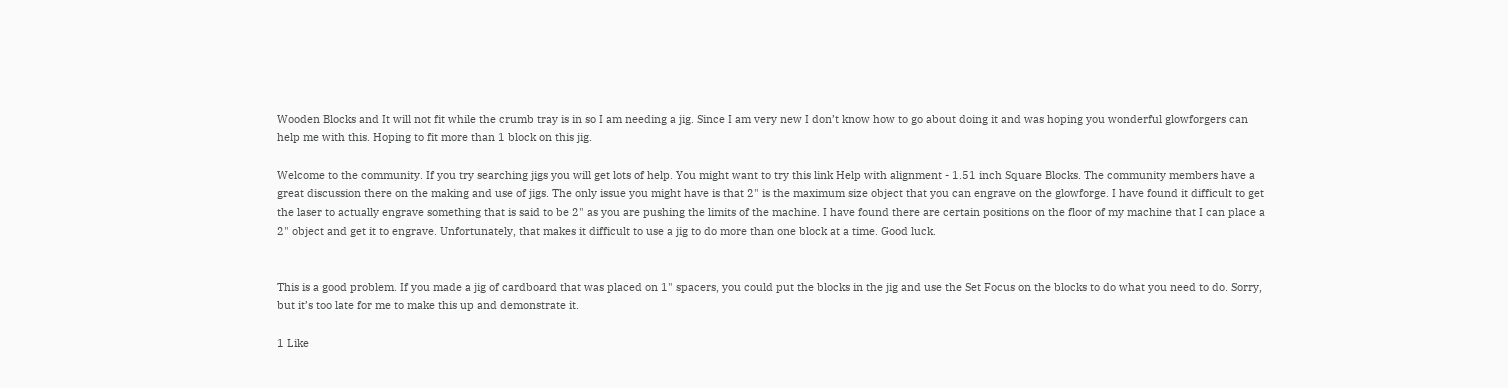Wooden Blocks and It will not fit while the crumb tray is in so I am needing a jig. Since I am very new I don’t know how to go about doing it and was hoping you wonderful glowforgers can help me with this. Hoping to fit more than 1 block on this jig.

Welcome to the community. If you try searching jigs you will get lots of help. You might want to try this link Help with alignment - 1.51 inch Square Blocks. The community members have a great discussion there on the making and use of jigs. The only issue you might have is that 2" is the maximum size object that you can engrave on the glowforge. I have found it difficult to get the laser to actually engrave something that is said to be 2" as you are pushing the limits of the machine. I have found there are certain positions on the floor of my machine that I can place a 2" object and get it to engrave. Unfortunately, that makes it difficult to use a jig to do more than one block at a time. Good luck.


This is a good problem. If you made a jig of cardboard that was placed on 1" spacers, you could put the blocks in the jig and use the Set Focus on the blocks to do what you need to do. Sorry, but it’s too late for me to make this up and demonstrate it.

1 Like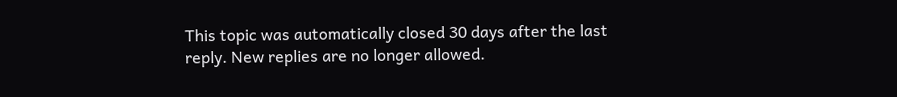This topic was automatically closed 30 days after the last reply. New replies are no longer allowed.